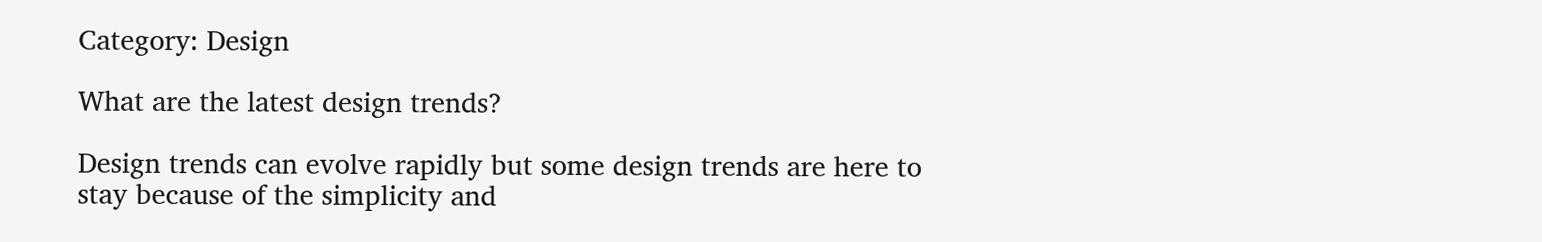Category: Design

What are the latest design trends?

Design trends can evolve rapidly but some design trends are here to stay because of the simplicity and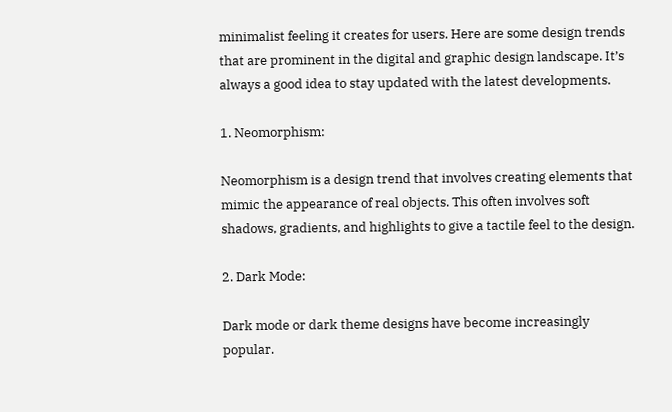minimalist feeling it creates for users. Here are some design trends that are prominent in the digital and graphic design landscape. It’s always a good idea to stay updated with the latest developments.

1. Neomorphism:

Neomorphism is a design trend that involves creating elements that mimic the appearance of real objects. This often involves soft shadows, gradients, and highlights to give a tactile feel to the design.

2. Dark Mode:

Dark mode or dark theme designs have become increasingly popular.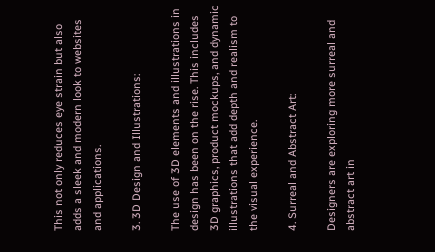This not only reduces eye strain but also adds a sleek and modern look to websites and applications.

3. 3D Design and Illustrations:

The use of 3D elements and illustrations in design has been on the rise. This includes 3D graphics, product mockups, and dynamic illustrations that add depth and realism to the visual experience.

4. Surreal and Abstract Art:

Designers are exploring more surreal and abstract art in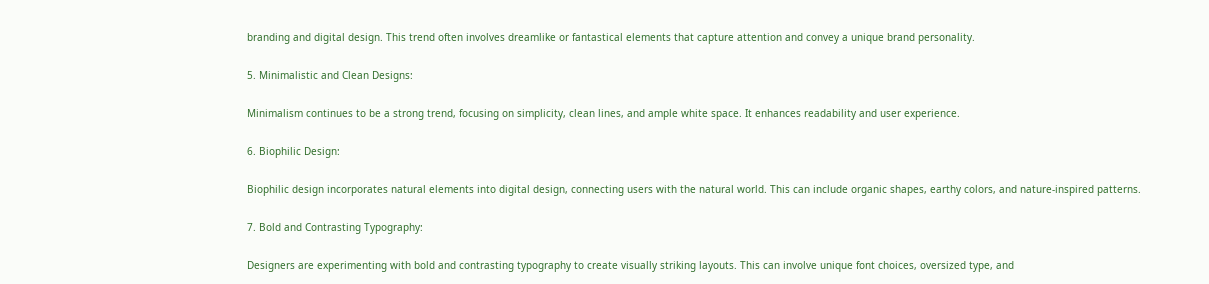branding and digital design. This trend often involves dreamlike or fantastical elements that capture attention and convey a unique brand personality.

5. Minimalistic and Clean Designs:

Minimalism continues to be a strong trend, focusing on simplicity, clean lines, and ample white space. It enhances readability and user experience.

6. Biophilic Design:

Biophilic design incorporates natural elements into digital design, connecting users with the natural world. This can include organic shapes, earthy colors, and nature-inspired patterns.

7. Bold and Contrasting Typography:

Designers are experimenting with bold and contrasting typography to create visually striking layouts. This can involve unique font choices, oversized type, and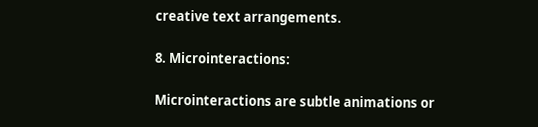creative text arrangements.

8. Microinteractions:

Microinteractions are subtle animations or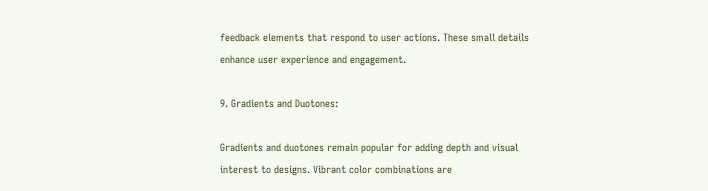feedback elements that respond to user actions. These small details enhance user experience and engagement.

9. Gradients and Duotones:

Gradients and duotones remain popular for adding depth and visual interest to designs. Vibrant color combinations are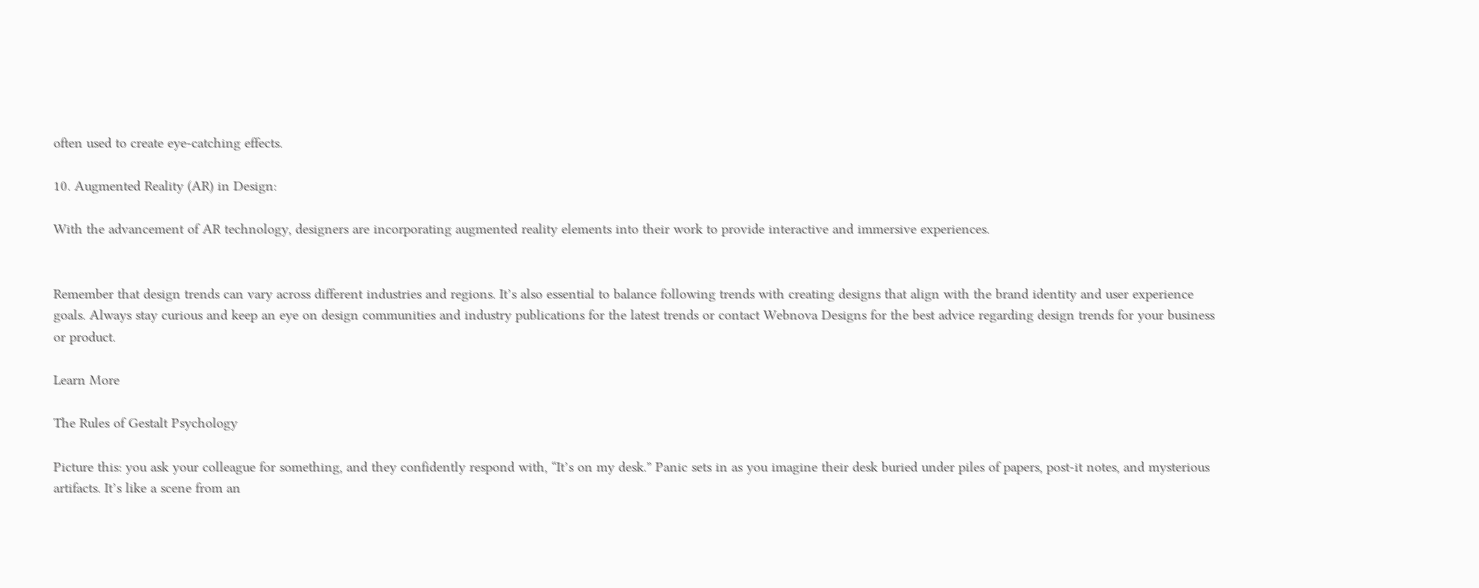often used to create eye-catching effects.

10. Augmented Reality (AR) in Design:

With the advancement of AR technology, designers are incorporating augmented reality elements into their work to provide interactive and immersive experiences.


Remember that design trends can vary across different industries and regions. It’s also essential to balance following trends with creating designs that align with the brand identity and user experience goals. Always stay curious and keep an eye on design communities and industry publications for the latest trends or contact Webnova Designs for the best advice regarding design trends for your business or product.

Learn More

The Rules of Gestalt Psychology

Picture this: you ask your colleague for something, and they confidently respond with, “It’s on my desk.” Panic sets in as you imagine their desk buried under piles of papers, post-it notes, and mysterious artifacts. It’s like a scene from an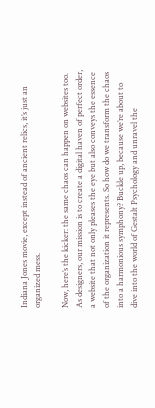Indiana Jones movie, except instead of ancient relics, it’s just an organized mess.

Now, here’s the kicker: the same chaos can happen on websites too. As designers, our mission is to create a digital haven of perfect order, a website that not only pleases the eye but also conveys the essence of the organization it represents. So how do we transform the chaos into a harmonious symphony? Buckle up, because we’re about to dive into the world of Gestalt Psychology and unravel the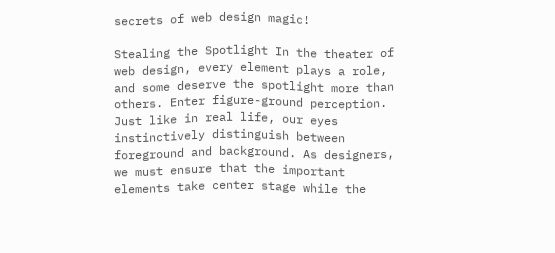secrets of web design magic!

Stealing the Spotlight In the theater of web design, every element plays a role, and some deserve the spotlight more than others. Enter figure-ground perception. Just like in real life, our eyes instinctively distinguish between foreground and background. As designers, we must ensure that the important elements take center stage while the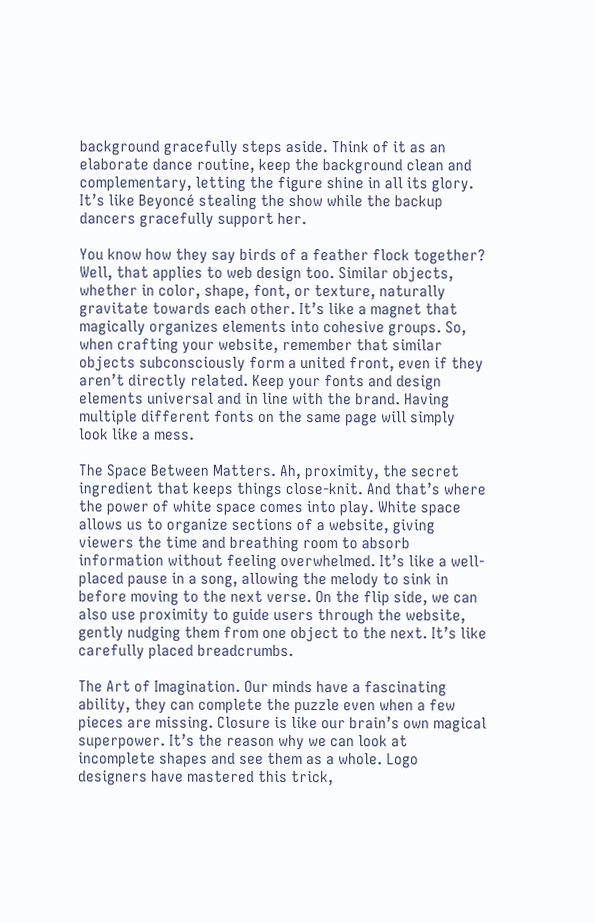background gracefully steps aside. Think of it as an elaborate dance routine, keep the background clean and complementary, letting the figure shine in all its glory. It’s like Beyoncé stealing the show while the backup dancers gracefully support her.

You know how they say birds of a feather flock together? Well, that applies to web design too. Similar objects, whether in color, shape, font, or texture, naturally gravitate towards each other. It’s like a magnet that magically organizes elements into cohesive groups. So, when crafting your website, remember that similar objects subconsciously form a united front, even if they aren’t directly related. Keep your fonts and design elements universal and in line with the brand. Having multiple different fonts on the same page will simply look like a mess.

The Space Between Matters. Ah, proximity, the secret ingredient that keeps things close-knit. And that’s where the power of white space comes into play. White space allows us to organize sections of a website, giving viewers the time and breathing room to absorb information without feeling overwhelmed. It’s like a well-placed pause in a song, allowing the melody to sink in before moving to the next verse. On the flip side, we can also use proximity to guide users through the website, gently nudging them from one object to the next. It’s like carefully placed breadcrumbs.

The Art of Imagination. Our minds have a fascinating ability, they can complete the puzzle even when a few pieces are missing. Closure is like our brain’s own magical superpower. It’s the reason why we can look at incomplete shapes and see them as a whole. Logo designers have mastered this trick,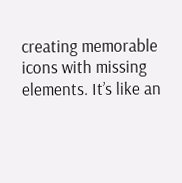creating memorable icons with missing elements. It’s like an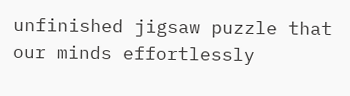unfinished jigsaw puzzle that our minds effortlessly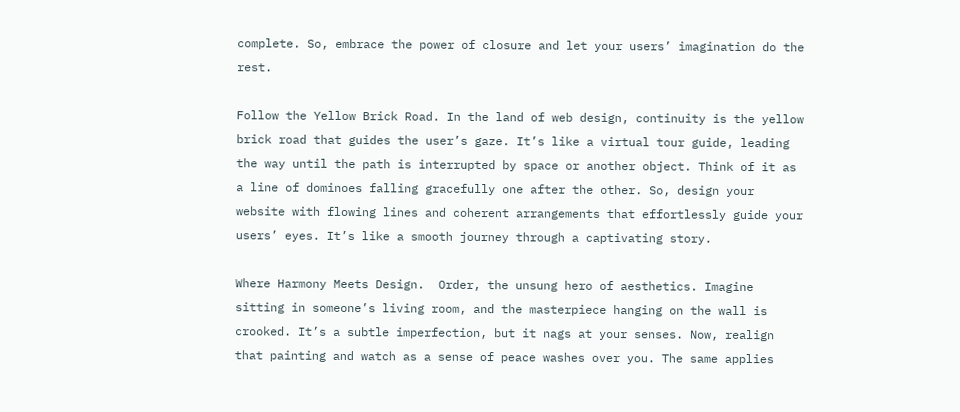complete. So, embrace the power of closure and let your users’ imagination do the rest.

Follow the Yellow Brick Road. In the land of web design, continuity is the yellow brick road that guides the user’s gaze. It’s like a virtual tour guide, leading the way until the path is interrupted by space or another object. Think of it as a line of dominoes falling gracefully one after the other. So, design your website with flowing lines and coherent arrangements that effortlessly guide your users’ eyes. It’s like a smooth journey through a captivating story.

Where Harmony Meets Design.  Order, the unsung hero of aesthetics. Imagine sitting in someone’s living room, and the masterpiece hanging on the wall is crooked. It’s a subtle imperfection, but it nags at your senses. Now, realign that painting and watch as a sense of peace washes over you. The same applies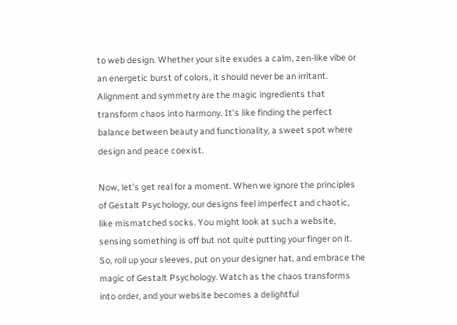to web design. Whether your site exudes a calm, zen-like vibe or an energetic burst of colors, it should never be an irritant. Alignment and symmetry are the magic ingredients that transform chaos into harmony. It’s like finding the perfect balance between beauty and functionality, a sweet spot where design and peace coexist.

Now, let’s get real for a moment. When we ignore the principles of Gestalt Psychology, our designs feel imperfect and chaotic, like mismatched socks. You might look at such a website, sensing something is off but not quite putting your finger on it. So, roll up your sleeves, put on your designer hat, and embrace the magic of Gestalt Psychology. Watch as the chaos transforms into order, and your website becomes a delightful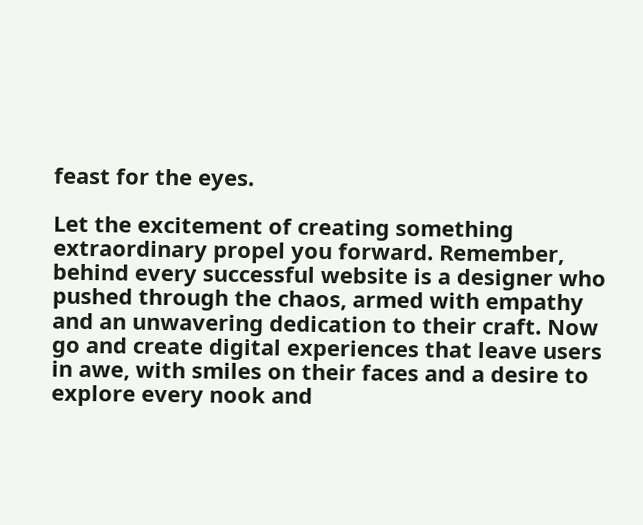feast for the eyes.

Let the excitement of creating something extraordinary propel you forward. Remember, behind every successful website is a designer who pushed through the chaos, armed with empathy and an unwavering dedication to their craft. Now go and create digital experiences that leave users in awe, with smiles on their faces and a desire to explore every nook and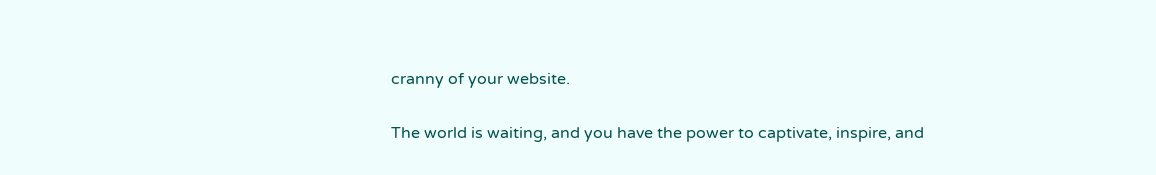cranny of your website.

The world is waiting, and you have the power to captivate, inspire, and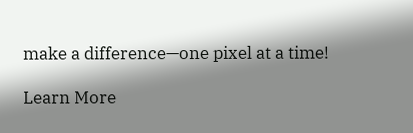make a difference—one pixel at a time!

Learn More